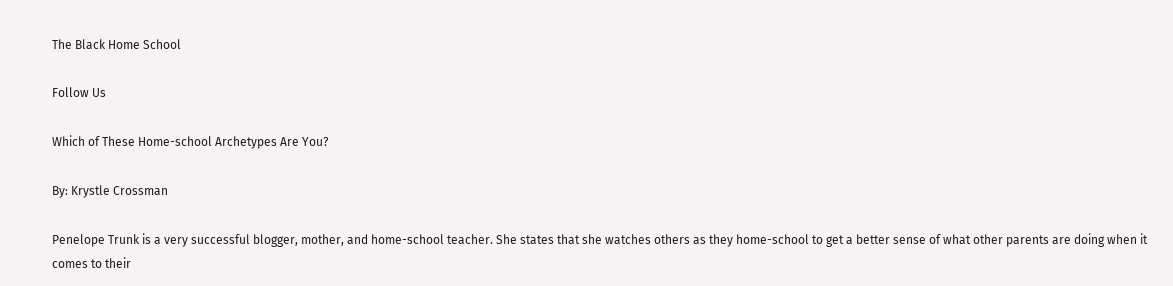The Black Home School

Follow Us

Which of These Home-school Archetypes Are You?

By: Krystle Crossman

Penelope Trunk is a very successful blogger, mother, and home-school teacher. She states that she watches others as they home-school to get a better sense of what other parents are doing when it comes to their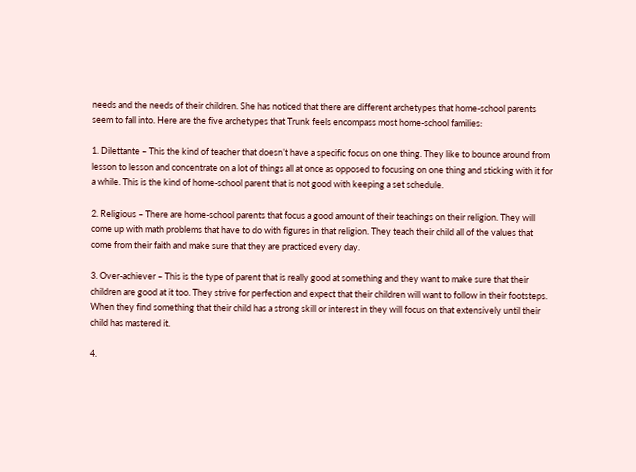needs and the needs of their children. She has noticed that there are different archetypes that home-school parents seem to fall into. Here are the five archetypes that Trunk feels encompass most home-school families:

1. Dilettante – This the kind of teacher that doesn’t have a specific focus on one thing. They like to bounce around from lesson to lesson and concentrate on a lot of things all at once as opposed to focusing on one thing and sticking with it for a while. This is the kind of home-school parent that is not good with keeping a set schedule.

2. Religious – There are home-school parents that focus a good amount of their teachings on their religion. They will come up with math problems that have to do with figures in that religion. They teach their child all of the values that come from their faith and make sure that they are practiced every day.

3. Over-achiever – This is the type of parent that is really good at something and they want to make sure that their children are good at it too. They strive for perfection and expect that their children will want to follow in their footsteps. When they find something that their child has a strong skill or interest in they will focus on that extensively until their child has mastered it.

4.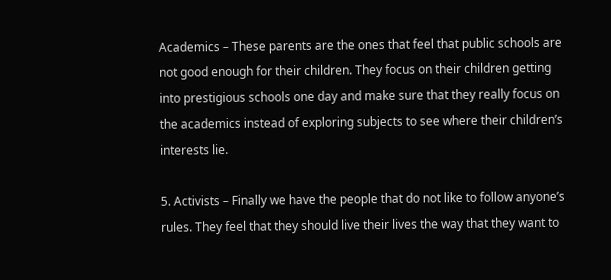Academics – These parents are the ones that feel that public schools are not good enough for their children. They focus on their children getting into prestigious schools one day and make sure that they really focus on the academics instead of exploring subjects to see where their children’s interests lie.

5. Activists – Finally we have the people that do not like to follow anyone’s rules. They feel that they should live their lives the way that they want to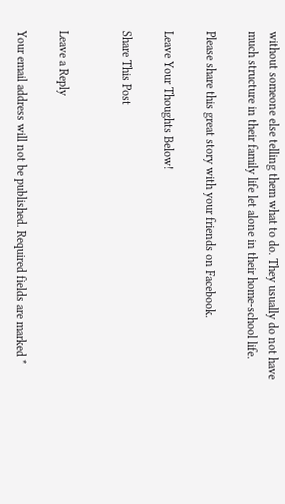without someone else telling them what to do. They usually do not have much structure in their family life let alone in their home-school life.

Please share this great story with your friends on Facebook.

Leave Your Thoughts Below!

Share This Post


Leave a Reply

Your email address will not be published. Required fields are marked *